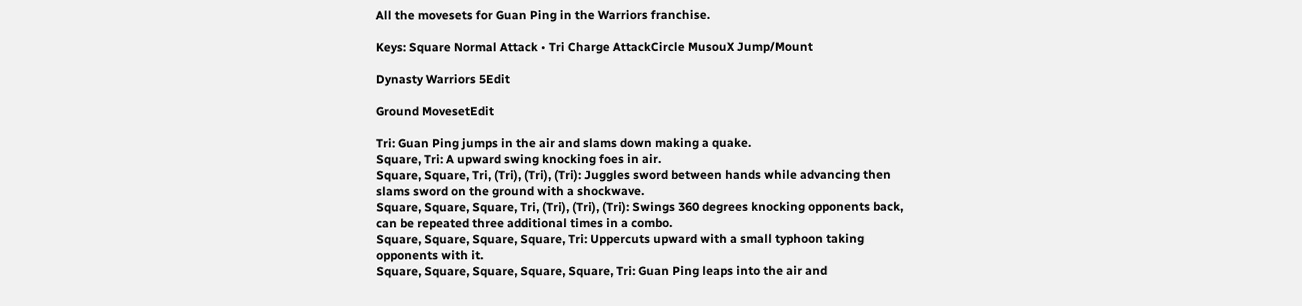All the movesets for Guan Ping in the Warriors franchise.

Keys: Square Normal Attack • Tri Charge AttackCircle MusouX Jump/Mount

Dynasty Warriors 5Edit

Ground MovesetEdit

Tri: Guan Ping jumps in the air and slams down making a quake.
Square, Tri: A upward swing knocking foes in air.
Square, Square, Tri, (Tri), (Tri), (Tri): Juggles sword between hands while advancing then slams sword on the ground with a shockwave.
Square, Square, Square, Tri, (Tri), (Tri), (Tri): Swings 360 degrees knocking opponents back, can be repeated three additional times in a combo.
Square, Square, Square, Square, Tri: Uppercuts upward with a small typhoon taking opponents with it.
Square, Square, Square, Square, Square, Tri: Guan Ping leaps into the air and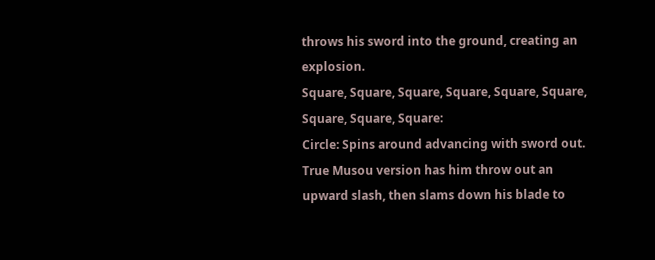throws his sword into the ground, creating an explosion.
Square, Square, Square, Square, Square, Square, Square, Square, Square:
Circle: Spins around advancing with sword out. True Musou version has him throw out an upward slash, then slams down his blade to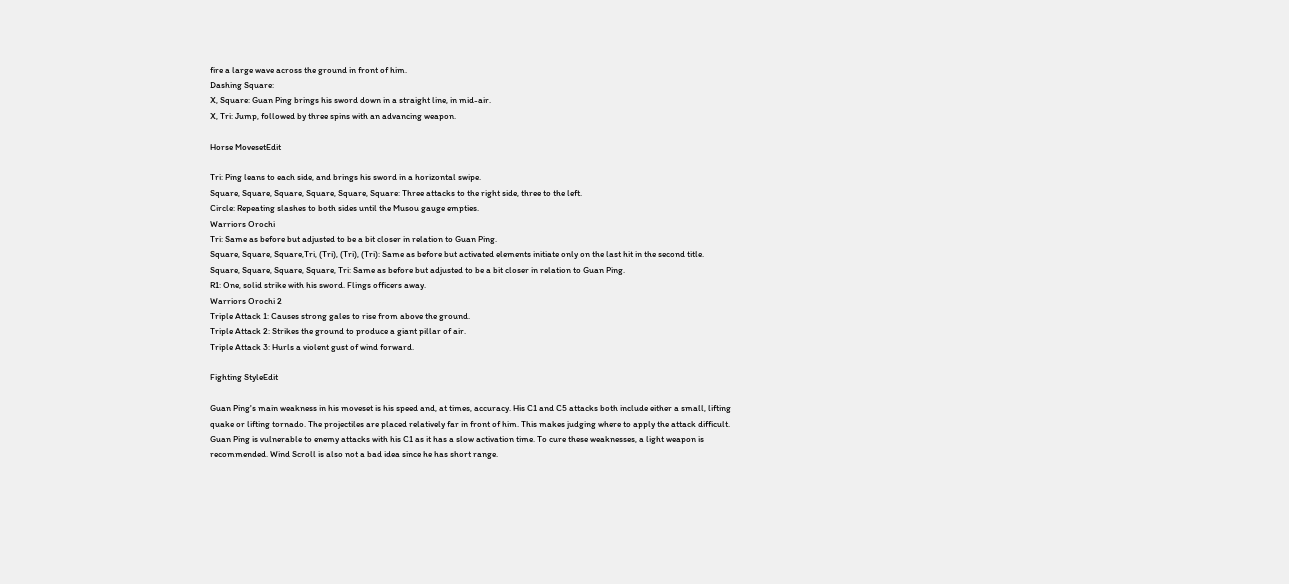fire a large wave across the ground in front of him.
Dashing Square:
X, Square: Guan Ping brings his sword down in a straight line, in mid-air.
X, Tri: Jump, followed by three spins with an advancing weapon.

Horse MovesetEdit

Tri: Ping leans to each side, and brings his sword in a horizontal swipe.
Square, Square, Square, Square, Square, Square: Three attacks to the right side, three to the left.
Circle: Repeating slashes to both sides until the Musou gauge empties.
Warriors Orochi
Tri: Same as before but adjusted to be a bit closer in relation to Guan Ping.
Square, Square, Square,Tri, (Tri), (Tri), (Tri): Same as before but activated elements initiate only on the last hit in the second title.
Square, Square, Square, Square, Tri: Same as before but adjusted to be a bit closer in relation to Guan Ping.
R1: One, solid strike with his sword. Flings officers away.
Warriors Orochi 2
Triple Attack 1: Causes strong gales to rise from above the ground.
Triple Attack 2: Strikes the ground to produce a giant pillar of air.
Triple Attack 3: Hurls a violent gust of wind forward.

Fighting StyleEdit

Guan Ping's main weakness in his moveset is his speed and, at times, accuracy. His C1 and C5 attacks both include either a small, lifting quake or lifting tornado. The projectiles are placed relatively far in front of him. This makes judging where to apply the attack difficult. Guan Ping is vulnerable to enemy attacks with his C1 as it has a slow activation time. To cure these weaknesses, a light weapon is recommended. Wind Scroll is also not a bad idea since he has short range.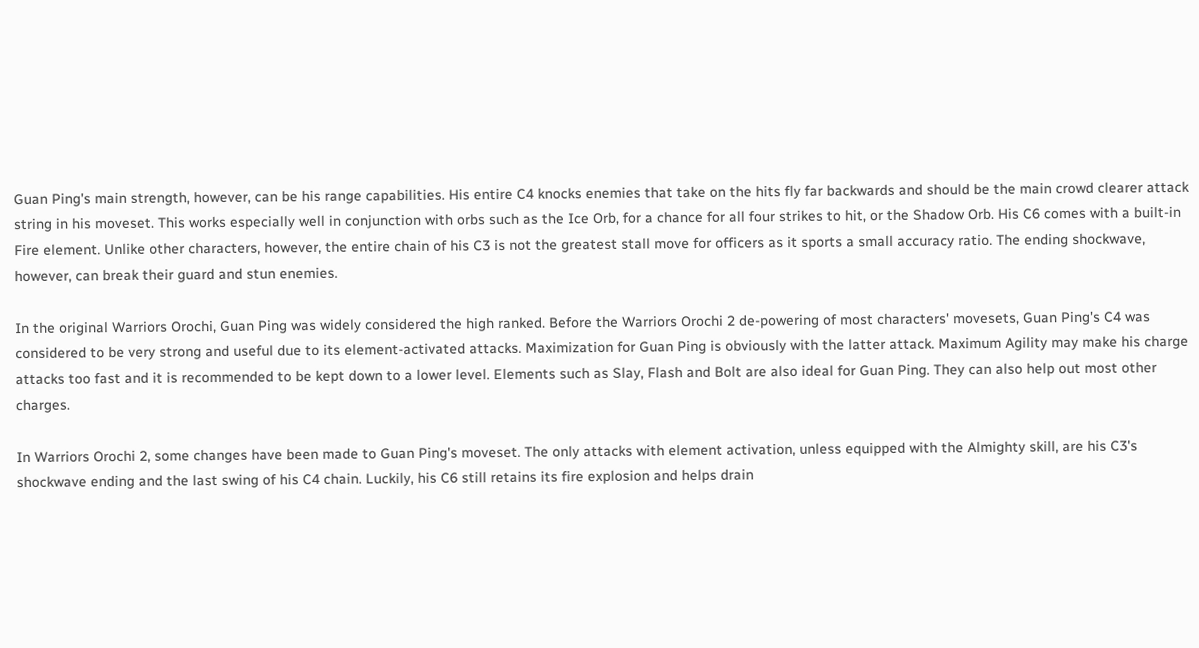Guan Ping's main strength, however, can be his range capabilities. His entire C4 knocks enemies that take on the hits fly far backwards and should be the main crowd clearer attack string in his moveset. This works especially well in conjunction with orbs such as the Ice Orb, for a chance for all four strikes to hit, or the Shadow Orb. His C6 comes with a built-in Fire element. Unlike other characters, however, the entire chain of his C3 is not the greatest stall move for officers as it sports a small accuracy ratio. The ending shockwave, however, can break their guard and stun enemies.

In the original Warriors Orochi, Guan Ping was widely considered the high ranked. Before the Warriors Orochi 2 de-powering of most characters' movesets, Guan Ping's C4 was considered to be very strong and useful due to its element-activated attacks. Maximization for Guan Ping is obviously with the latter attack. Maximum Agility may make his charge attacks too fast and it is recommended to be kept down to a lower level. Elements such as Slay, Flash and Bolt are also ideal for Guan Ping. They can also help out most other charges.

In Warriors Orochi 2, some changes have been made to Guan Ping's moveset. The only attacks with element activation, unless equipped with the Almighty skill, are his C3's shockwave ending and the last swing of his C4 chain. Luckily, his C6 still retains its fire explosion and helps drain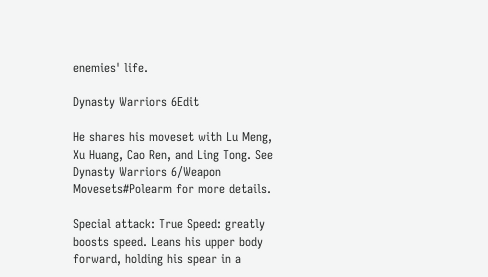enemies' life.

Dynasty Warriors 6Edit

He shares his moveset with Lu Meng, Xu Huang, Cao Ren, and Ling Tong. See Dynasty Warriors 6/Weapon Movesets#Polearm for more details.

Special attack: True Speed: greatly boosts speed. Leans his upper body forward, holding his spear in a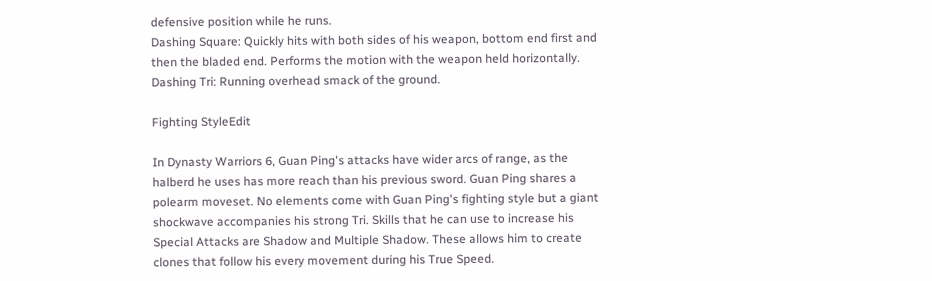defensive position while he runs.
Dashing Square: Quickly hits with both sides of his weapon, bottom end first and then the bladed end. Performs the motion with the weapon held horizontally.
Dashing Tri: Running overhead smack of the ground.

Fighting StyleEdit

In Dynasty Warriors 6, Guan Ping's attacks have wider arcs of range, as the halberd he uses has more reach than his previous sword. Guan Ping shares a polearm moveset. No elements come with Guan Ping's fighting style but a giant shockwave accompanies his strong Tri. Skills that he can use to increase his Special Attacks are Shadow and Multiple Shadow. These allows him to create clones that follow his every movement during his True Speed.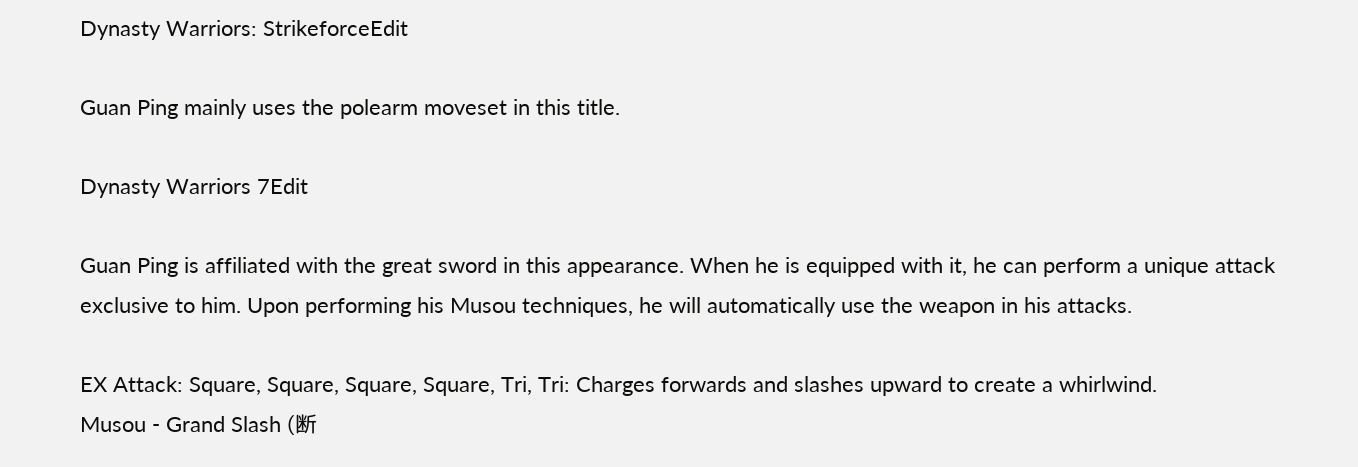Dynasty Warriors: StrikeforceEdit

Guan Ping mainly uses the polearm moveset in this title.

Dynasty Warriors 7Edit

Guan Ping is affiliated with the great sword in this appearance. When he is equipped with it, he can perform a unique attack exclusive to him. Upon performing his Musou techniques, he will automatically use the weapon in his attacks.

EX Attack: Square, Square, Square, Square, Tri, Tri: Charges forwards and slashes upward to create a whirlwind.
Musou - Grand Slash (断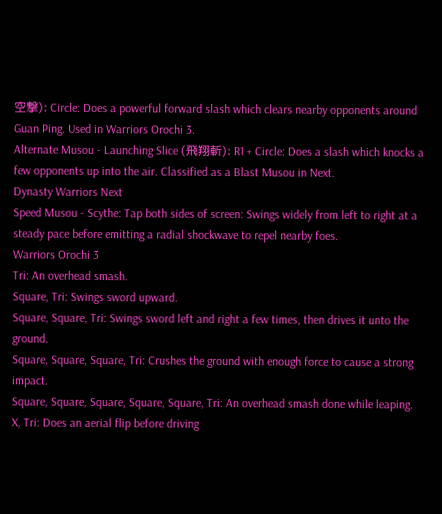空撃): Circle: Does a powerful forward slash which clears nearby opponents around Guan Ping. Used in Warriors Orochi 3.
Alternate Musou - Launching Slice (飛翔斬): R1 + Circle: Does a slash which knocks a few opponents up into the air. Classified as a Blast Musou in Next.
Dynasty Warriors Next
Speed Musou - Scythe: Tap both sides of screen: Swings widely from left to right at a steady pace before emitting a radial shockwave to repel nearby foes.
Warriors Orochi 3
Tri: An overhead smash.
Square, Tri: Swings sword upward.
Square, Square, Tri: Swings sword left and right a few times, then drives it unto the ground.
Square, Square, Square, Tri: Crushes the ground with enough force to cause a strong impact.
Square, Square, Square, Square, Square, Tri: An overhead smash done while leaping.
X, Tri: Does an aerial flip before driving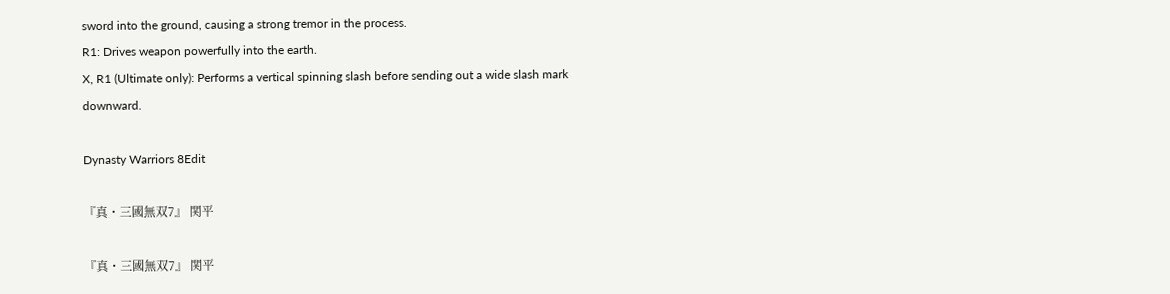sword into the ground, causing a strong tremor in the process.
R1: Drives weapon powerfully into the earth.
X, R1 (Ultimate only): Performs a vertical spinning slash before sending out a wide slash mark downward.

Dynasty Warriors 8Edit

『真・三國無双7』 関平

『真・三國無双7』 関平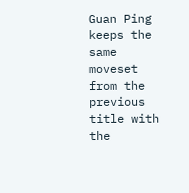Guan Ping keeps the same moveset from the previous title with the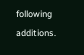following additions.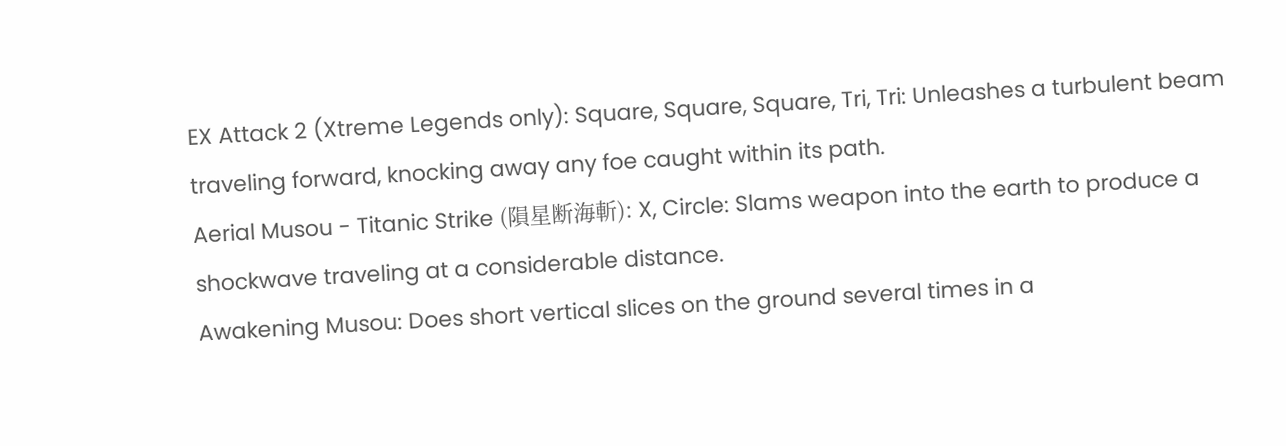EX Attack 2 (Xtreme Legends only): Square, Square, Square, Tri, Tri: Unleashes a turbulent beam traveling forward, knocking away any foe caught within its path.
Aerial Musou - Titanic Strike (隕星断海斬): X, Circle: Slams weapon into the earth to produce a shockwave traveling at a considerable distance.
Awakening Musou: Does short vertical slices on the ground several times in a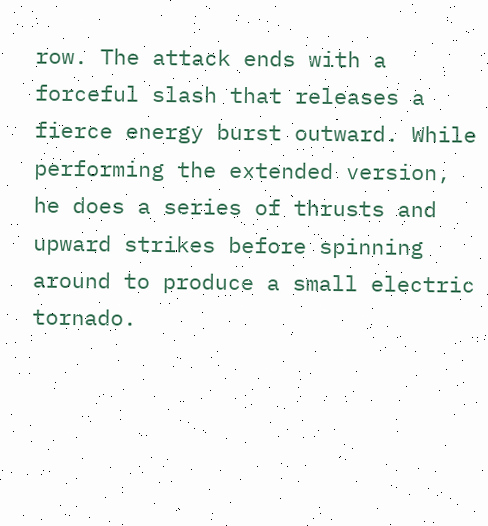row. The attack ends with a forceful slash that releases a fierce energy burst outward. While performing the extended version, he does a series of thrusts and upward strikes before spinning around to produce a small electric tornado.